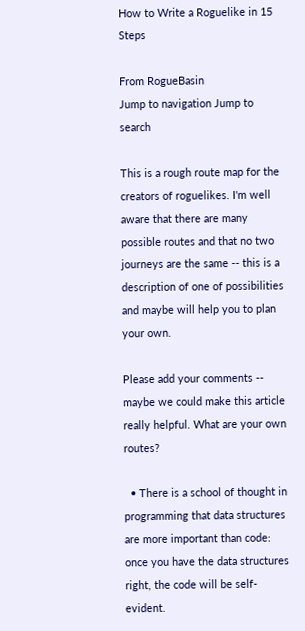How to Write a Roguelike in 15 Steps

From RogueBasin
Jump to navigation Jump to search

This is a rough route map for the creators of roguelikes. I'm well aware that there are many possible routes and that no two journeys are the same -- this is a description of one of possibilities and maybe will help you to plan your own.

Please add your comments -- maybe we could make this article really helpful. What are your own routes?

  • There is a school of thought in programming that data structures are more important than code: once you have the data structures right, the code will be self-evident.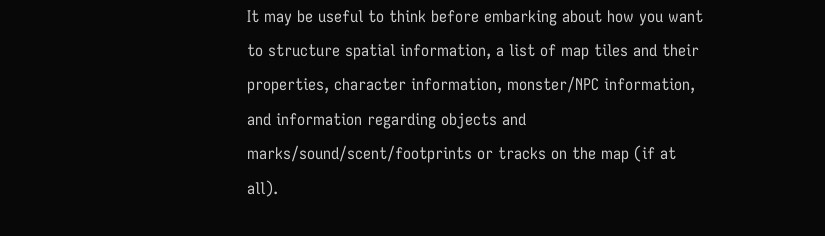It may be useful to think before embarking about how you want to structure spatial information, a list of map tiles and their properties, character information, monster/NPC information, and information regarding objects and marks/sound/scent/footprints or tracks on the map (if at all).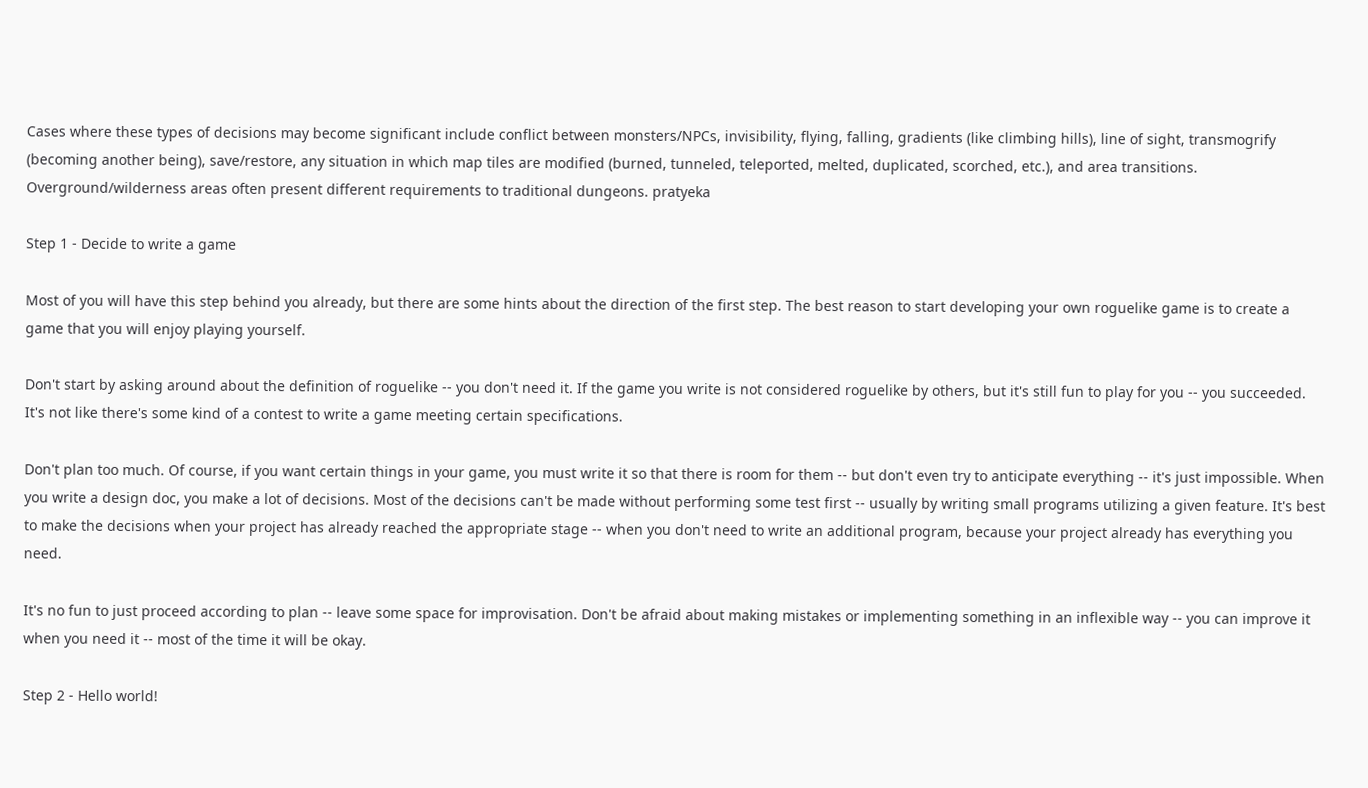Cases where these types of decisions may become significant include conflict between monsters/NPCs, invisibility, flying, falling, gradients (like climbing hills), line of sight, transmogrify (becoming another being), save/restore, any situation in which map tiles are modified (burned, tunneled, teleported, melted, duplicated, scorched, etc.), and area transitions. Overground/wilderness areas often present different requirements to traditional dungeons. pratyeka

Step 1 - Decide to write a game

Most of you will have this step behind you already, but there are some hints about the direction of the first step. The best reason to start developing your own roguelike game is to create a game that you will enjoy playing yourself.

Don't start by asking around about the definition of roguelike -- you don't need it. If the game you write is not considered roguelike by others, but it's still fun to play for you -- you succeeded. It's not like there's some kind of a contest to write a game meeting certain specifications.

Don't plan too much. Of course, if you want certain things in your game, you must write it so that there is room for them -- but don't even try to anticipate everything -- it's just impossible. When you write a design doc, you make a lot of decisions. Most of the decisions can't be made without performing some test first -- usually by writing small programs utilizing a given feature. It's best to make the decisions when your project has already reached the appropriate stage -- when you don't need to write an additional program, because your project already has everything you need.

It's no fun to just proceed according to plan -- leave some space for improvisation. Don't be afraid about making mistakes or implementing something in an inflexible way -- you can improve it when you need it -- most of the time it will be okay.

Step 2 - Hello world!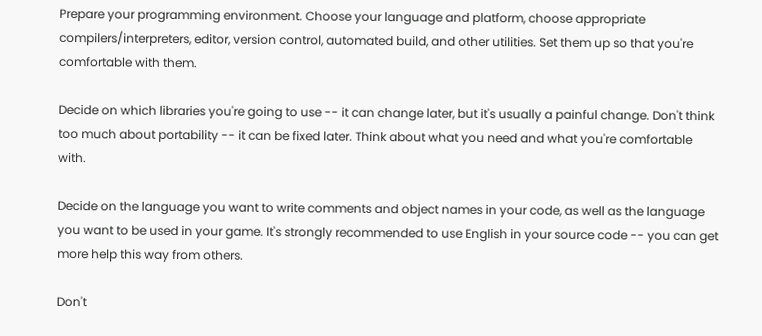Prepare your programming environment. Choose your language and platform, choose appropriate compilers/interpreters, editor, version control, automated build, and other utilities. Set them up so that you're comfortable with them.

Decide on which libraries you're going to use -- it can change later, but it's usually a painful change. Don't think too much about portability -- it can be fixed later. Think about what you need and what you're comfortable with.

Decide on the language you want to write comments and object names in your code, as well as the language you want to be used in your game. It's strongly recommended to use English in your source code -- you can get more help this way from others.

Don't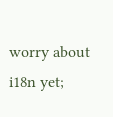worry about i18n yet;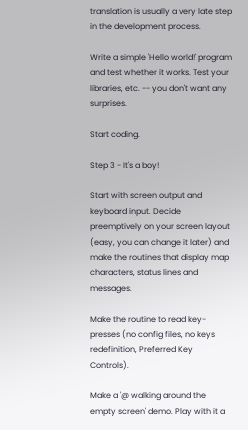translation is usually a very late step in the development process.

Write a simple 'Hello world!' program and test whether it works. Test your libraries, etc. -- you don't want any surprises.

Start coding.

Step 3 - It's a boy!

Start with screen output and keyboard input. Decide preemptively on your screen layout (easy, you can change it later) and make the routines that display map characters, status lines and messages.

Make the routine to read key-presses (no config files, no keys redefinition, Preferred Key Controls).

Make a '@ walking around the empty screen' demo. Play with it a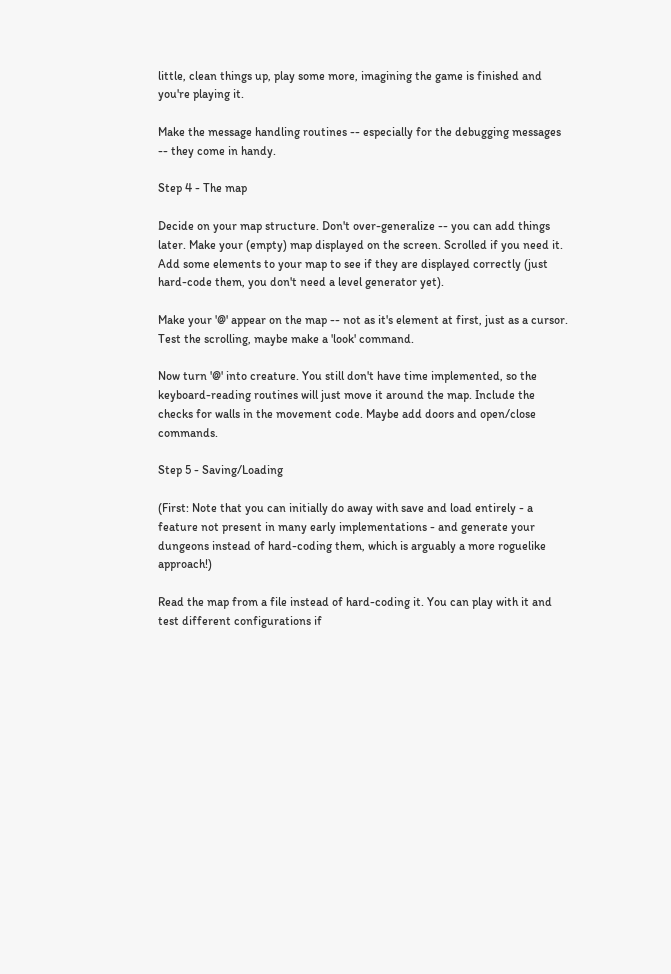little, clean things up, play some more, imagining the game is finished and you're playing it.

Make the message handling routines -- especially for the debugging messages -- they come in handy.

Step 4 - The map

Decide on your map structure. Don't over-generalize -- you can add things later. Make your (empty) map displayed on the screen. Scrolled if you need it. Add some elements to your map to see if they are displayed correctly (just hard-code them, you don't need a level generator yet).

Make your '@' appear on the map -- not as it's element at first, just as a cursor. Test the scrolling, maybe make a 'look' command.

Now turn '@' into creature. You still don't have time implemented, so the keyboard-reading routines will just move it around the map. Include the checks for walls in the movement code. Maybe add doors and open/close commands.

Step 5 - Saving/Loading

(First: Note that you can initially do away with save and load entirely - a feature not present in many early implementations - and generate your dungeons instead of hard-coding them, which is arguably a more roguelike approach!)

Read the map from a file instead of hard-coding it. You can play with it and test different configurations if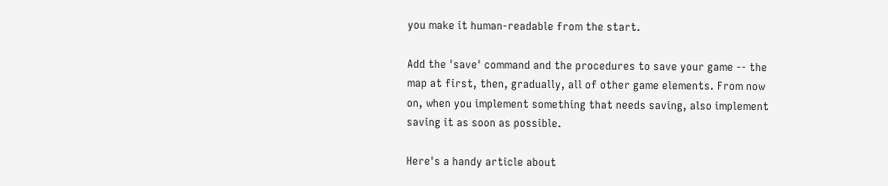you make it human-readable from the start.

Add the 'save' command and the procedures to save your game -- the map at first, then, gradually, all of other game elements. From now on, when you implement something that needs saving, also implement saving it as soon as possible.

Here's a handy article about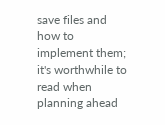save files and how to implement them; it's worthwhile to read when planning ahead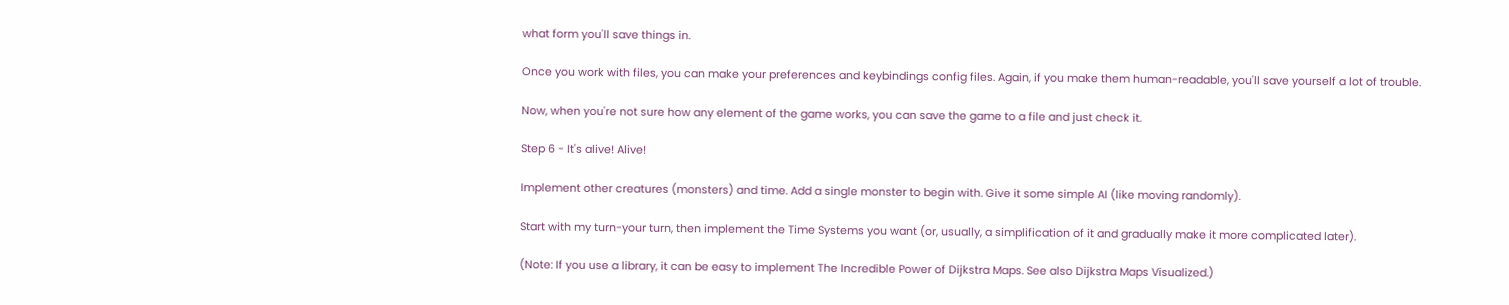what form you'll save things in.

Once you work with files, you can make your preferences and keybindings config files. Again, if you make them human-readable, you'll save yourself a lot of trouble.

Now, when you're not sure how any element of the game works, you can save the game to a file and just check it.

Step 6 - It's alive! Alive!

Implement other creatures (monsters) and time. Add a single monster to begin with. Give it some simple AI (like moving randomly).

Start with my turn-your turn, then implement the Time Systems you want (or, usually, a simplification of it and gradually make it more complicated later).

(Note: If you use a library, it can be easy to implement The Incredible Power of Dijkstra Maps. See also Dijkstra Maps Visualized.)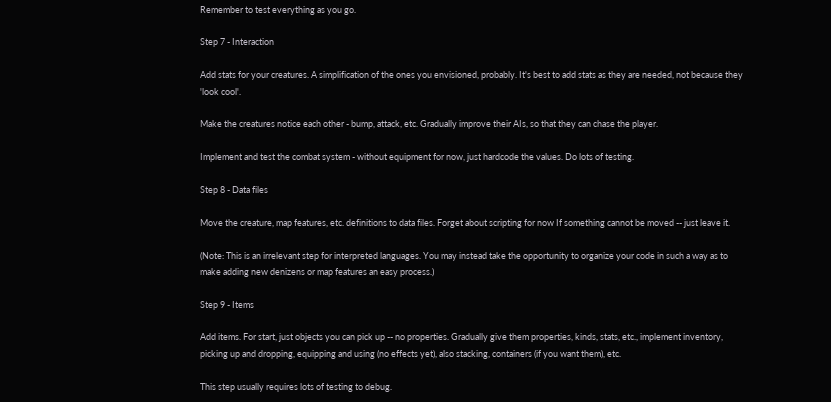Remember to test everything as you go.

Step 7 - Interaction

Add stats for your creatures. A simplification of the ones you envisioned, probably. It's best to add stats as they are needed, not because they 'look cool'.

Make the creatures notice each other - bump, attack, etc. Gradually improve their AIs, so that they can chase the player.

Implement and test the combat system - without equipment for now, just hardcode the values. Do lots of testing.

Step 8 - Data files

Move the creature, map features, etc. definitions to data files. Forget about scripting for now If something cannot be moved -- just leave it.

(Note: This is an irrelevant step for interpreted languages. You may instead take the opportunity to organize your code in such a way as to make adding new denizens or map features an easy process.)

Step 9 - Items

Add items. For start, just objects you can pick up -- no properties. Gradually give them properties, kinds, stats, etc., implement inventory, picking up and dropping, equipping and using (no effects yet), also stacking, containers (if you want them), etc.

This step usually requires lots of testing to debug.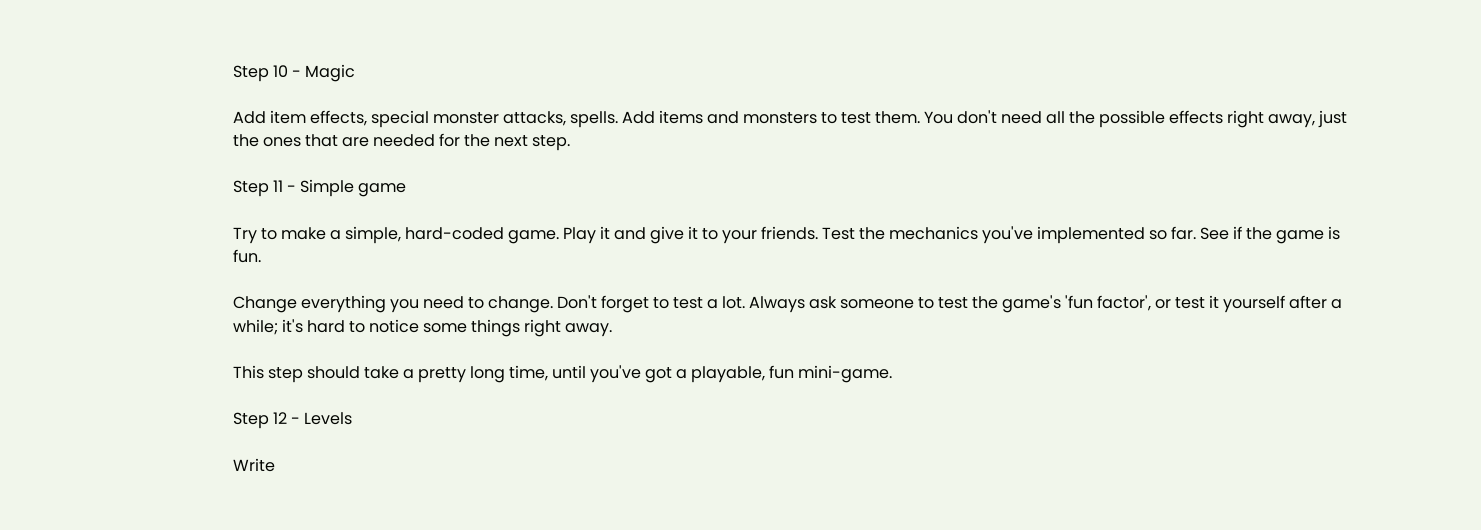Step 10 - Magic

Add item effects, special monster attacks, spells. Add items and monsters to test them. You don't need all the possible effects right away, just the ones that are needed for the next step.

Step 11 - Simple game

Try to make a simple, hard-coded game. Play it and give it to your friends. Test the mechanics you've implemented so far. See if the game is fun.

Change everything you need to change. Don't forget to test a lot. Always ask someone to test the game's 'fun factor', or test it yourself after a while; it's hard to notice some things right away.

This step should take a pretty long time, until you've got a playable, fun mini-game.

Step 12 - Levels

Write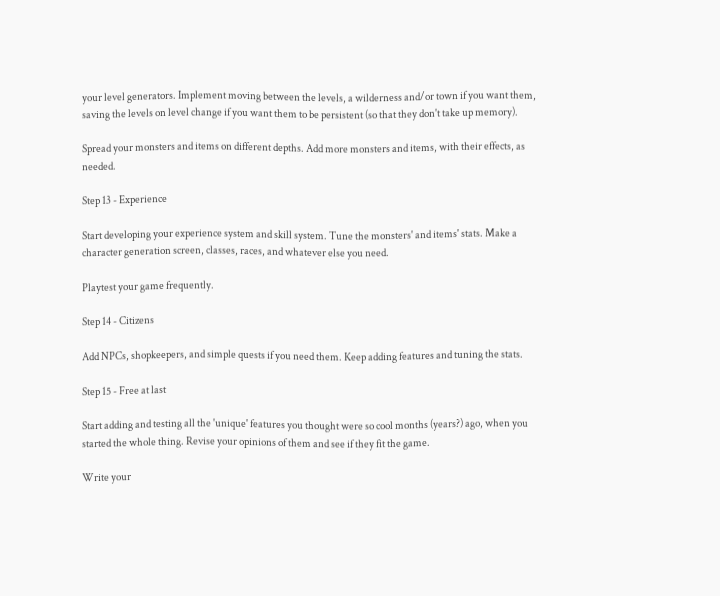your level generators. Implement moving between the levels, a wilderness and/or town if you want them, saving the levels on level change if you want them to be persistent (so that they don't take up memory).

Spread your monsters and items on different depths. Add more monsters and items, with their effects, as needed.

Step 13 - Experience

Start developing your experience system and skill system. Tune the monsters' and items' stats. Make a character generation screen, classes, races, and whatever else you need.

Playtest your game frequently.

Step 14 - Citizens

Add NPCs, shopkeepers, and simple quests if you need them. Keep adding features and tuning the stats.

Step 15 - Free at last

Start adding and testing all the 'unique' features you thought were so cool months (years?) ago, when you started the whole thing. Revise your opinions of them and see if they fit the game.

Write your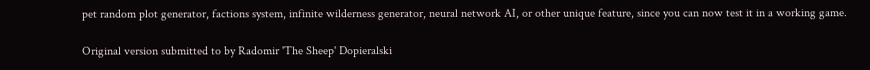pet random plot generator, factions system, infinite wilderness generator, neural network AI, or other unique feature, since you can now test it in a working game.

Original version submitted to by Radomir 'The Sheep' Dopieralski